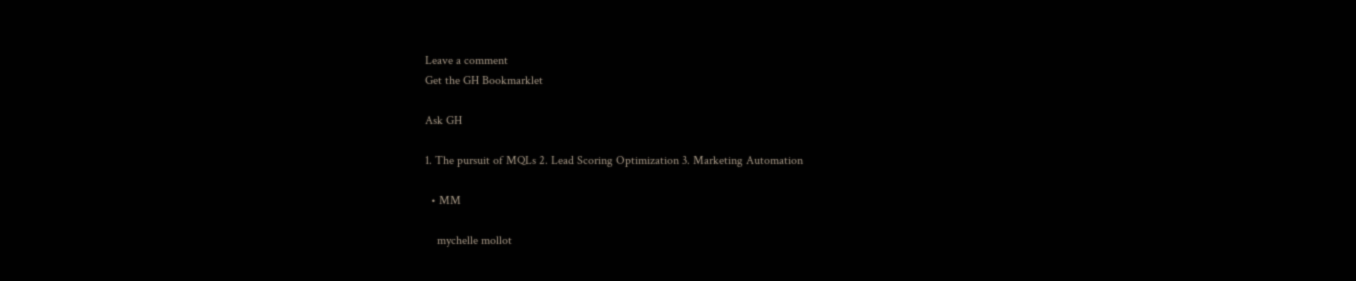Leave a comment
Get the GH Bookmarklet

Ask GH

1. The pursuit of MQLs 2. Lead Scoring Optimization 3. Marketing Automation

  • MM

    mychelle mollot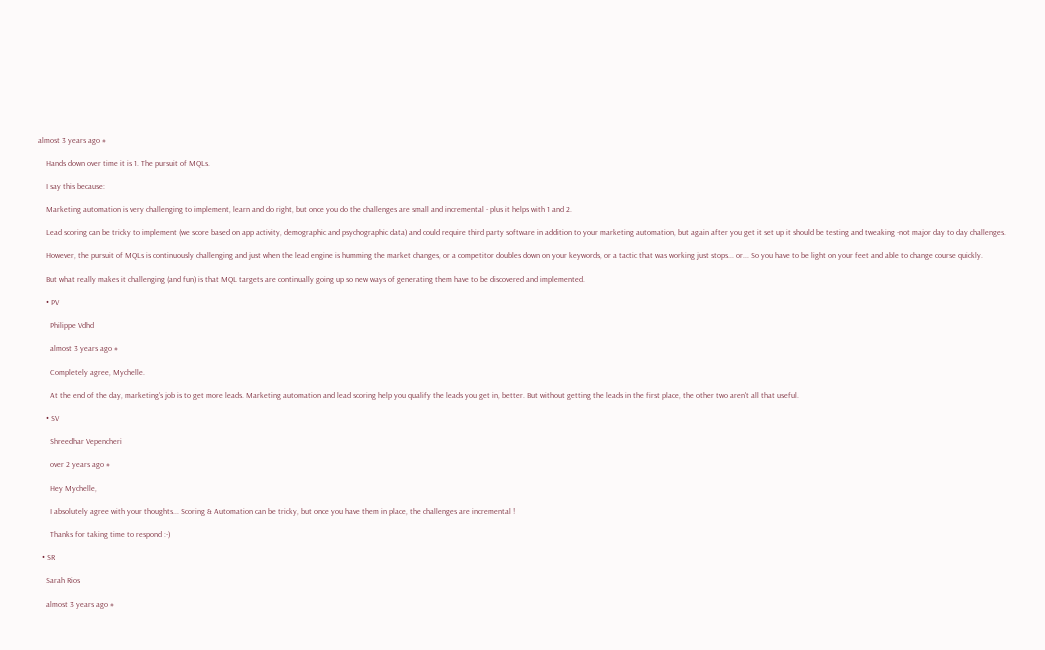almost 3 years ago #

    Hands down over time it is 1. The pursuit of MQLs.

    I say this because:

    Marketing automation is very challenging to implement, learn and do right, but once you do the challenges are small and incremental - plus it helps with 1 and 2.

    Lead scoring can be tricky to implement (we score based on app activity, demographic and psychographic data) and could require third party software in addition to your marketing automation, but again after you get it set up it should be testing and tweaking -not major day to day challenges.

    However, the pursuit of MQLs is continuously challenging and just when the lead engine is humming the market changes, or a competitor doubles down on your keywords, or a tactic that was working just stops... or... So you have to be light on your feet and able to change course quickly.

    But what really makes it challenging (and fun) is that MQL targets are continually going up so new ways of generating them have to be discovered and implemented.

    • PV

      Philippe Vdhd

      almost 3 years ago #

      Completely agree, Mychelle.

      At the end of the day, marketing's job is to get more leads. Marketing automation and lead scoring help you qualify the leads you get in, better. But without getting the leads in the first place, the other two aren't all that useful.

    • SV

      Shreedhar Vepencheri

      over 2 years ago #

      Hey Mychelle,

      I absolutely agree with your thoughts... Scoring & Automation can be tricky, but once you have them in place, the challenges are incremental !

      Thanks for taking time to respond :-)

  • SR

    Sarah Rios

    almost 3 years ago #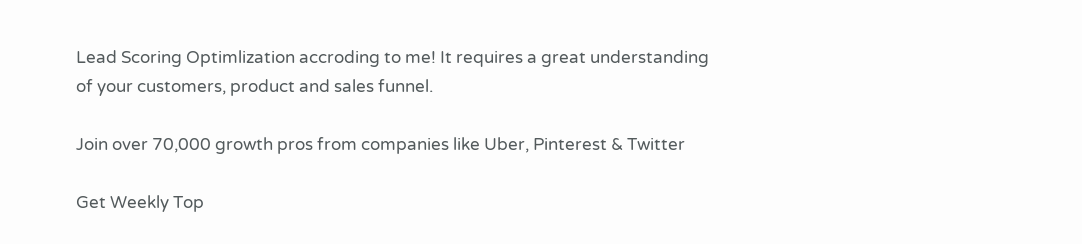Lead Scoring Optimlization accroding to me! It requires a great understanding of your customers, product and sales funnel.

Join over 70,000 growth pros from companies like Uber, Pinterest & Twitter

Get Weekly Top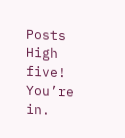Posts
High five! You’re in.